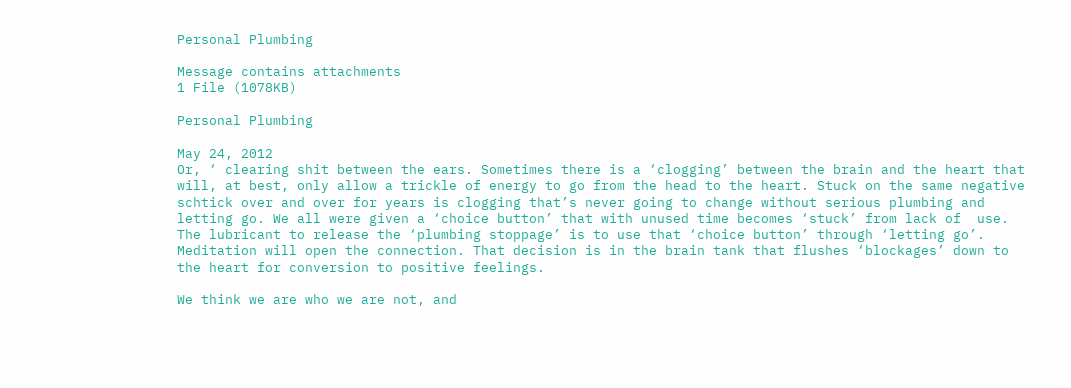Personal Plumbing

Message contains attachments
1 File (1078KB)

Personal Plumbing

May 24, 2012
Or, ‘ clearing shit between the ears. Sometimes there is a ‘clogging’ between the brain and the heart that will, at best, only allow a trickle of energy to go from the head to the heart. Stuck on the same negative schtick over and over for years is clogging that’s never going to change without serious plumbing and letting go. We all were given a ‘choice button’ that with unused time becomes ‘stuck’ from lack of  use. The lubricant to release the ‘plumbing stoppage’ is to use that ‘choice button’ through ‘letting go’. Meditation will open the connection. That decision is in the brain tank that flushes ‘blockages’ down to the heart for conversion to positive feelings.

We think we are who we are not, and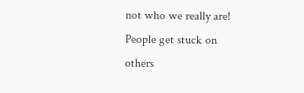not who we really are! People get stuck on others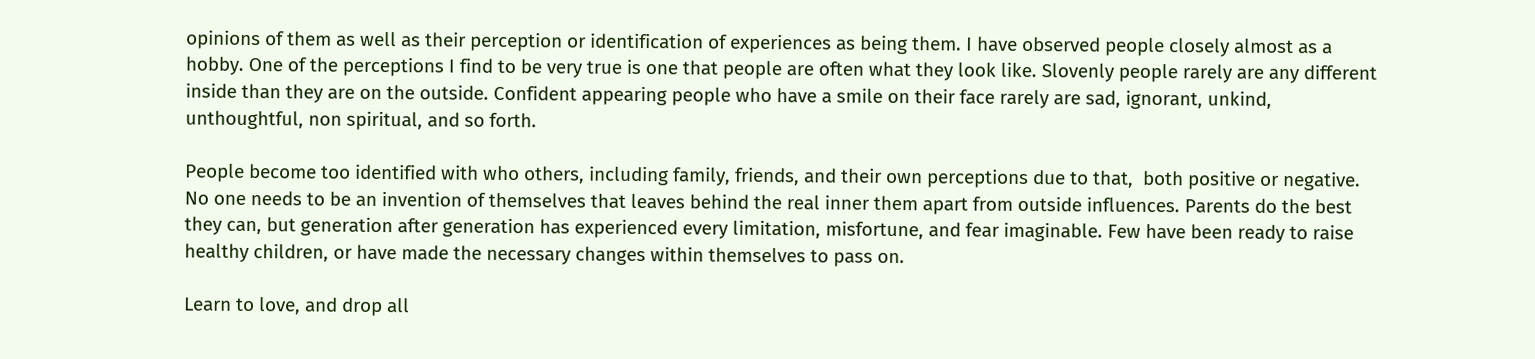opinions of them as well as their perception or identification of experiences as being them. I have observed people closely almost as a hobby. One of the perceptions I find to be very true is one that people are often what they look like. Slovenly people rarely are any different inside than they are on the outside. Confident appearing people who have a smile on their face rarely are sad, ignorant, unkind, unthoughtful, non spiritual, and so forth.

People become too identified with who others, including family, friends, and their own perceptions due to that,  both positive or negative. No one needs to be an invention of themselves that leaves behind the real inner them apart from outside influences. Parents do the best they can, but generation after generation has experienced every limitation, misfortune, and fear imaginable. Few have been ready to raise healthy children, or have made the necessary changes within themselves to pass on.

Learn to love, and drop all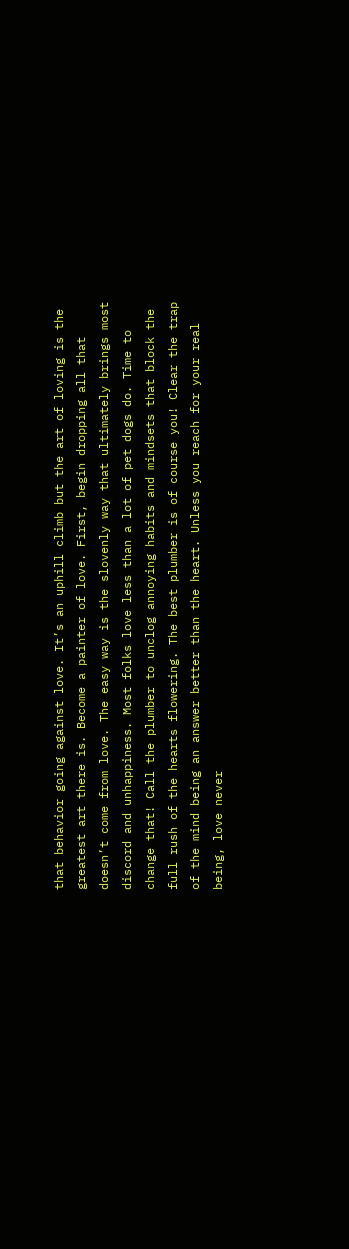that behavior going against love. It’s an uphill climb but the art of loving is the greatest art there is. Become a painter of love. First, begin dropping all that doesn’t come from love. The easy way is the slovenly way that ultimately brings most discord and unhappiness. Most folks love less than a lot of pet dogs do. Time to change that! Call the plumber to unclog annoying habits and mindsets that block the full rush of the hearts flowering. The best plumber is of course you! Clear the trap of the mind being an answer better than the heart. Unless you reach for your real being, love never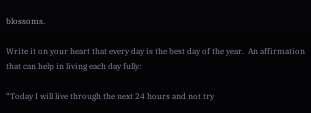blossoms.

Write it on your heart that every day is the best day of the year.  An affirmation that can help in living each day fully:

“Today I will live through the next 24 hours and not try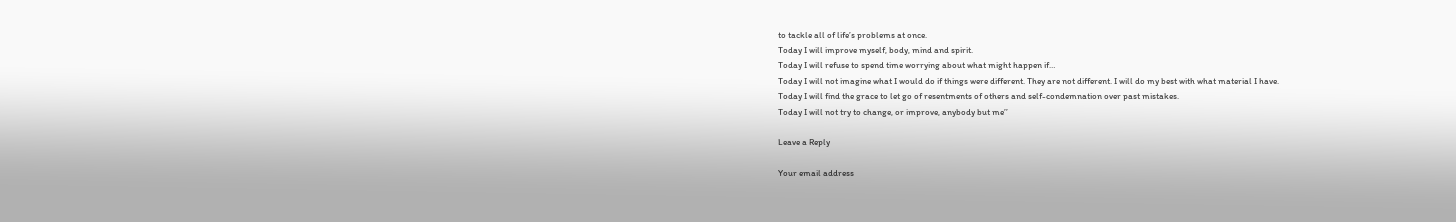to tackle all of life’s problems at once.
Today I will improve myself, body, mind and spirit.
Today I will refuse to spend time worrying about what might happen if…
Today I will not imagine what I would do if things were different. They are not different. I will do my best with what material I have.
Today I will find the grace to let go of resentments of others and self-condemnation over past mistakes.
Today I will not try to change, or improve, anybody but me’’

Leave a Reply

Your email address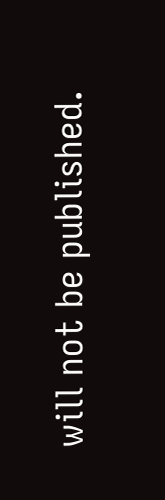will not be published.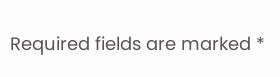Required fields are marked *